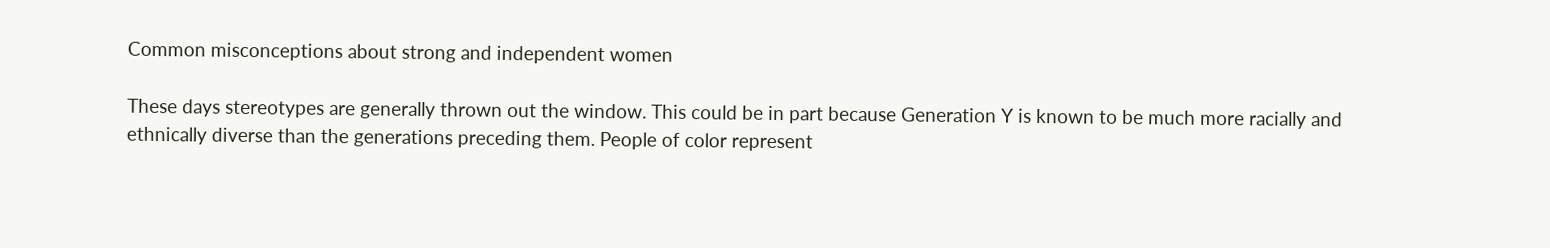Common misconceptions about strong and independent women

These days stereotypes are generally thrown out the window. This could be in part because Generation Y is known to be much more racially and ethnically diverse than the generations preceding them. People of color represent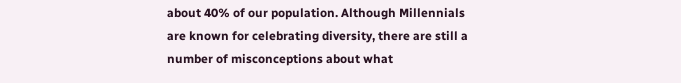about 40% of our population. Although Millennials are known for celebrating diversity, there are still a number of misconceptions about what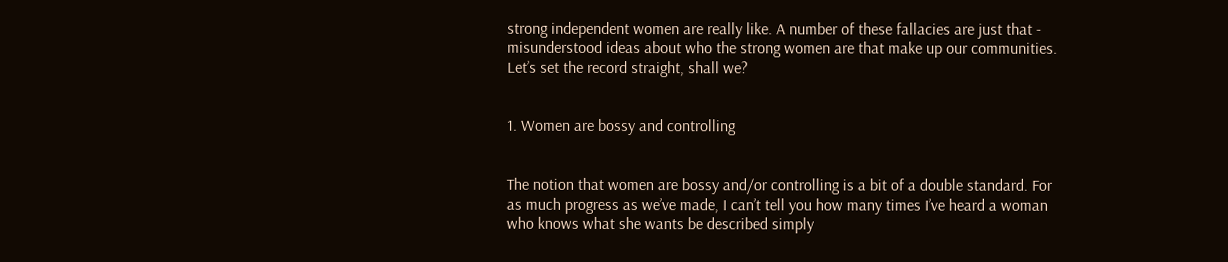strong independent women are really like. A number of these fallacies are just that - misunderstood ideas about who the strong women are that make up our communities. Let’s set the record straight, shall we?


1. Women are bossy and controlling


The notion that women are bossy and/or controlling is a bit of a double standard. For as much progress as we’ve made, I can’t tell you how many times I’ve heard a woman who knows what she wants be described simply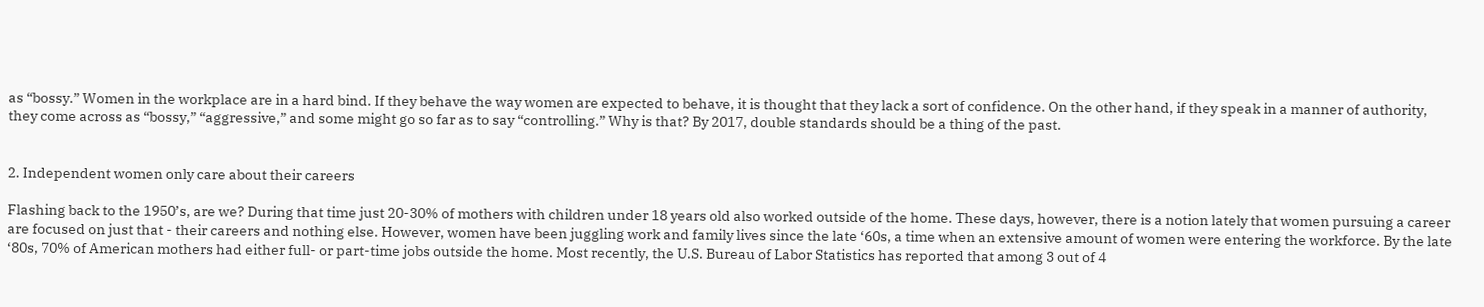as “bossy.” Women in the workplace are in a hard bind. If they behave the way women are expected to behave, it is thought that they lack a sort of confidence. On the other hand, if they speak in a manner of authority, they come across as “bossy,” “aggressive,” and some might go so far as to say “controlling.” Why is that? By 2017, double standards should be a thing of the past.


2. Independent women only care about their careers

Flashing back to the 1950’s, are we? During that time just 20-30% of mothers with children under 18 years old also worked outside of the home. These days, however, there is a notion lately that women pursuing a career are focused on just that - their careers and nothing else. However, women have been juggling work and family lives since the late ‘60s, a time when an extensive amount of women were entering the workforce. By the late ‘80s, 70% of American mothers had either full- or part-time jobs outside the home. Most recently, the U.S. Bureau of Labor Statistics has reported that among 3 out of 4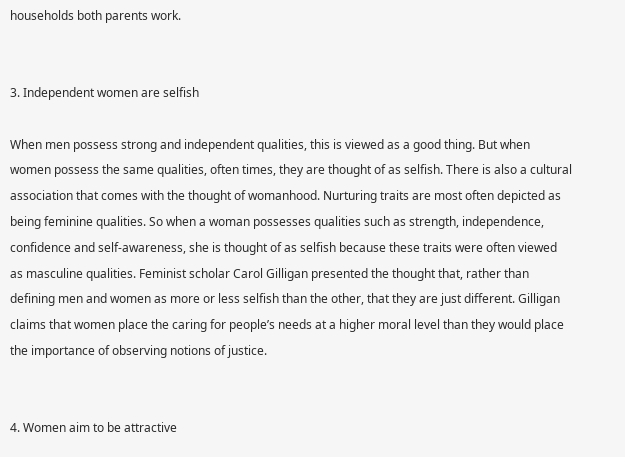households both parents work.


3. Independent women are selfish

When men possess strong and independent qualities, this is viewed as a good thing. But when women possess the same qualities, often times, they are thought of as selfish. There is also a cultural association that comes with the thought of womanhood. Nurturing traits are most often depicted as being feminine qualities. So when a woman possesses qualities such as strength, independence, confidence and self-awareness, she is thought of as selfish because these traits were often viewed as masculine qualities. Feminist scholar Carol Gilligan presented the thought that, rather than defining men and women as more or less selfish than the other, that they are just different. Gilligan claims that women place the caring for people’s needs at a higher moral level than they would place the importance of observing notions of justice.


4. Women aim to be attractive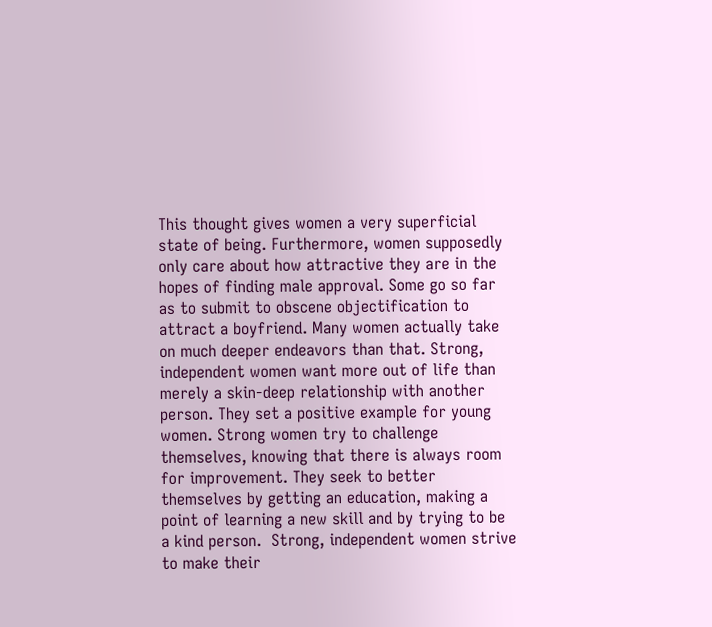This thought gives women a very superficial state of being. Furthermore, women supposedly only care about how attractive they are in the hopes of finding male approval. Some go so far as to submit to obscene objectification to attract a boyfriend. Many women actually take on much deeper endeavors than that. Strong, independent women want more out of life than merely a skin-deep relationship with another person. They set a positive example for young women. Strong women try to challenge themselves, knowing that there is always room for improvement. They seek to better themselves by getting an education, making a point of learning a new skill and by trying to be a kind person.  Strong, independent women strive to make their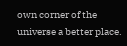own corner of the universe a better place.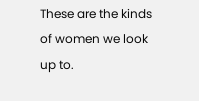These are the kinds of women we look up to.